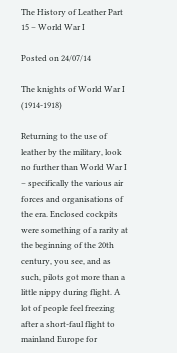The History of Leather Part 15 – World War I

Posted on 24/07/14

The knights of World War I (1914-1918)

Returning to the use of leather by the military, look no further than World War I – specifically the various air forces and organisations of the era. Enclosed cockpits were something of a rarity at the beginning of the 20th century, you see, and as such, pilots got more than a little nippy during flight. A lot of people feel freezing after a short-faul flight to mainland Europe for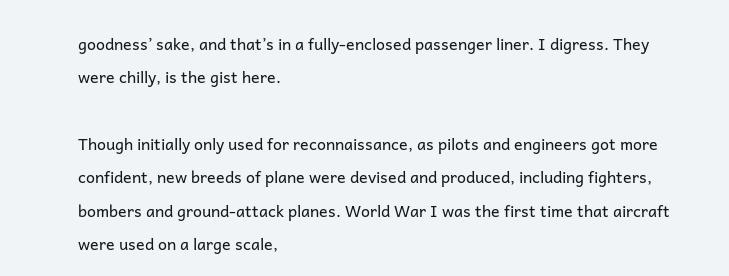goodness’ sake, and that’s in a fully-enclosed passenger liner. I digress. They were chilly, is the gist here.

Though initially only used for reconnaissance, as pilots and engineers got more confident, new breeds of plane were devised and produced, including fighters, bombers and ground-attack planes. World War I was the first time that aircraft were used on a large scale,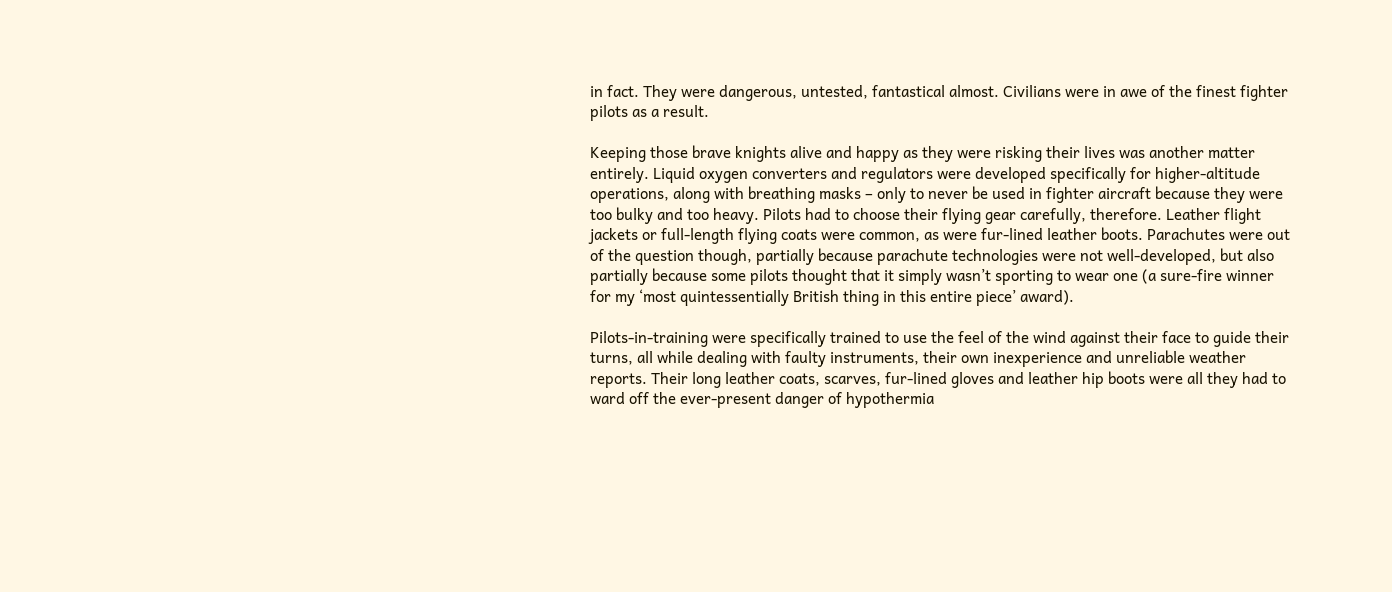in fact. They were dangerous, untested, fantastical almost. Civilians were in awe of the finest fighter pilots as a result.

Keeping those brave knights alive and happy as they were risking their lives was another matter entirely. Liquid oxygen converters and regulators were developed specifically for higher-altitude operations, along with breathing masks – only to never be used in fighter aircraft because they were too bulky and too heavy. Pilots had to choose their flying gear carefully, therefore. Leather flight jackets or full-length flying coats were common, as were fur-lined leather boots. Parachutes were out of the question though, partially because parachute technologies were not well-developed, but also partially because some pilots thought that it simply wasn’t sporting to wear one (a sure-fire winner for my ‘most quintessentially British thing in this entire piece’ award).

Pilots-in-training were specifically trained to use the feel of the wind against their face to guide their turns, all while dealing with faulty instruments, their own inexperience and unreliable weather reports. Their long leather coats, scarves, fur-lined gloves and leather hip boots were all they had to ward off the ever-present danger of hypothermia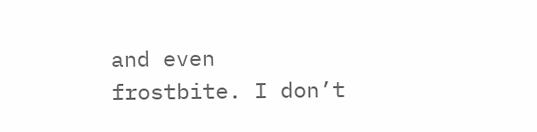and even frostbite. I don’t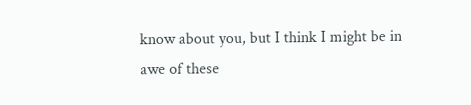know about you, but I think I might be in awe of these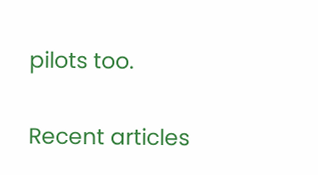pilots too.

Recent articles